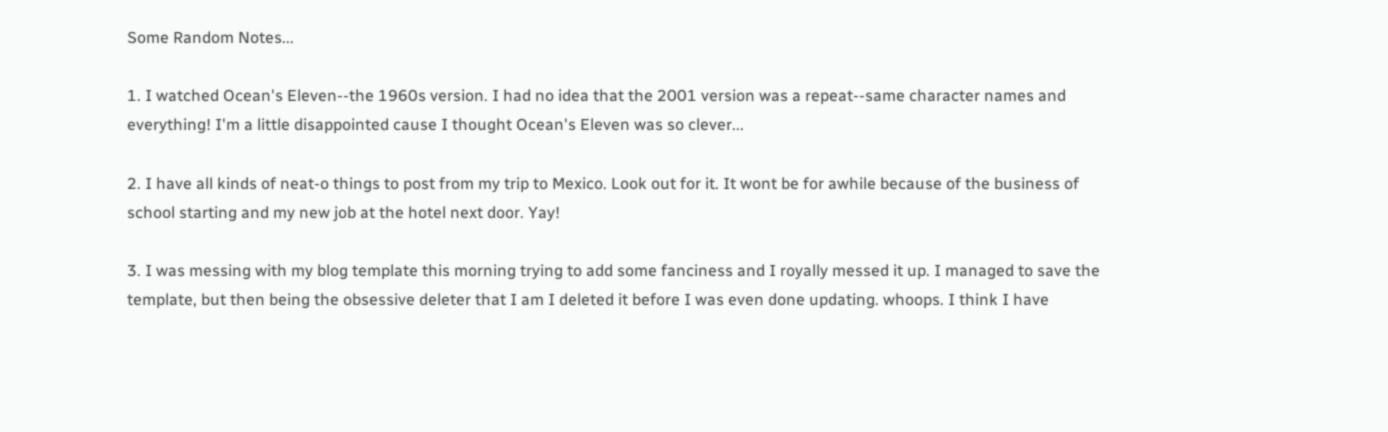Some Random Notes...

1. I watched Ocean's Eleven--the 1960s version. I had no idea that the 2001 version was a repeat--same character names and everything! I'm a little disappointed cause I thought Ocean's Eleven was so clever...

2. I have all kinds of neat-o things to post from my trip to Mexico. Look out for it. It wont be for awhile because of the business of school starting and my new job at the hotel next door. Yay!

3. I was messing with my blog template this morning trying to add some fanciness and I royally messed it up. I managed to save the template, but then being the obsessive deleter that I am I deleted it before I was even done updating. whoops. I think I have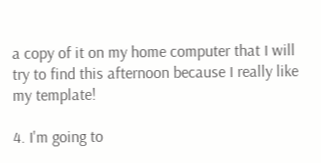a copy of it on my home computer that I will try to find this afternoon because I really like my template!

4. I'm going to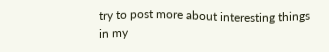try to post more about interesting things in my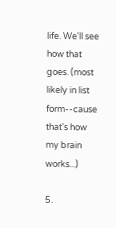life. We'll see how that goes. (most likely in list form--cause that's how my brain works...)

5.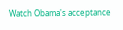Watch Obama's acceptance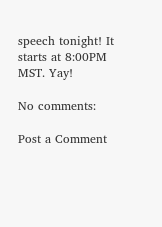speech tonight! It starts at 8:00PM MST. Yay!

No comments:

Post a Comment